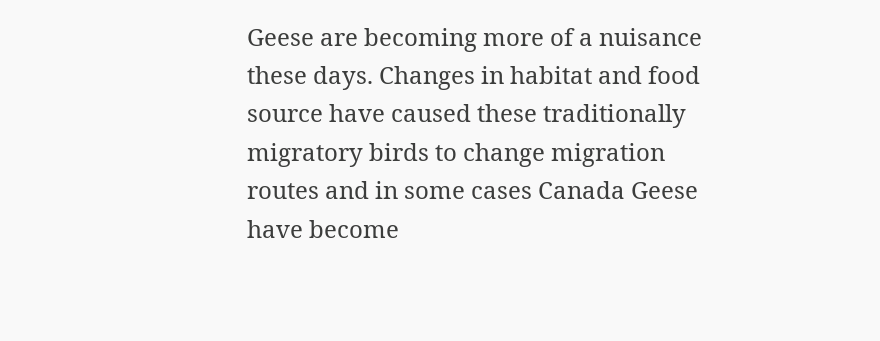Geese are becoming more of a nuisance these days. Changes in habitat and food source have caused these traditionally migratory birds to change migration routes and in some cases Canada Geese have become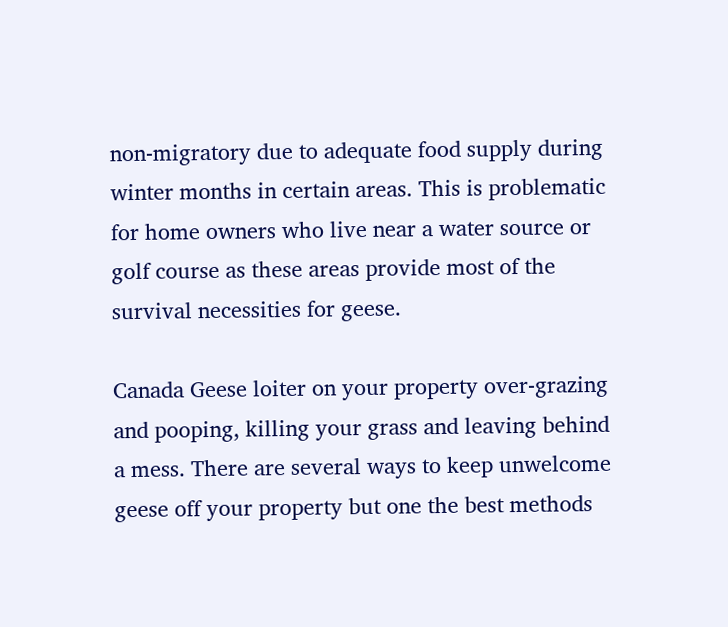non-migratory due to adequate food supply during winter months in certain areas. This is problematic for home owners who live near a water source or golf course as these areas provide most of the survival necessities for geese.

Canada Geese loiter on your property over-grazing and pooping, killing your grass and leaving behind a mess. There are several ways to keep unwelcome geese off your property but one the best methods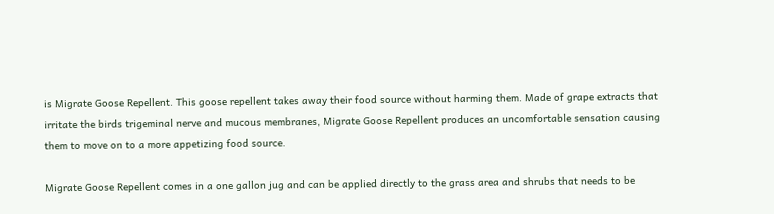is Migrate Goose Repellent. This goose repellent takes away their food source without harming them. Made of grape extracts that irritate the birds trigeminal nerve and mucous membranes, Migrate Goose Repellent produces an uncomfortable sensation causing them to move on to a more appetizing food source.

Migrate Goose Repellent comes in a one gallon jug and can be applied directly to the grass area and shrubs that needs to be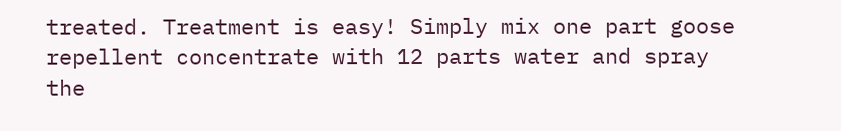treated. Treatment is easy! Simply mix one part goose repellent concentrate with 12 parts water and spray the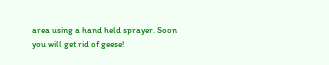area using a hand held sprayer. Soon you will get rid of geese!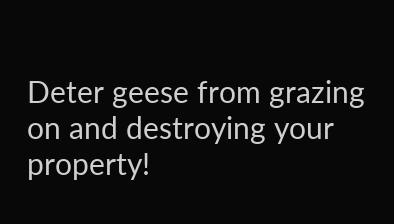Deter geese from grazing on and destroying your property!